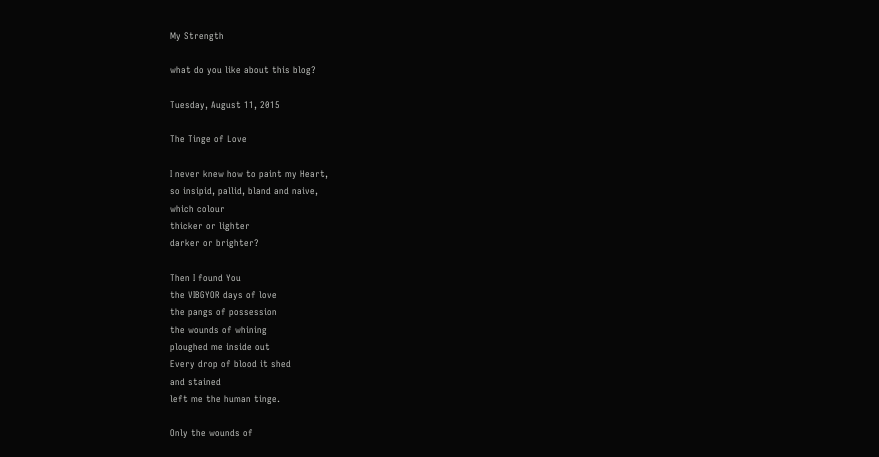My Strength

what do you like about this blog?

Tuesday, August 11, 2015

The Tinge of Love

I never knew how to paint my Heart,
so insipid, pallid, bland and naive,
which colour
thicker or lighter
darker or brighter?

Then I found You
the VIBGYOR days of love
the pangs of possession
the wounds of whining
ploughed me inside out
Every drop of blood it shed
and stained
left me the human tinge.

Only the wounds of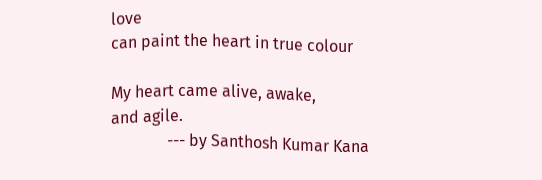love
can paint the heart in true colour

My heart came alive, awake,
and agile.
              --- by Santhosh Kumar Kana